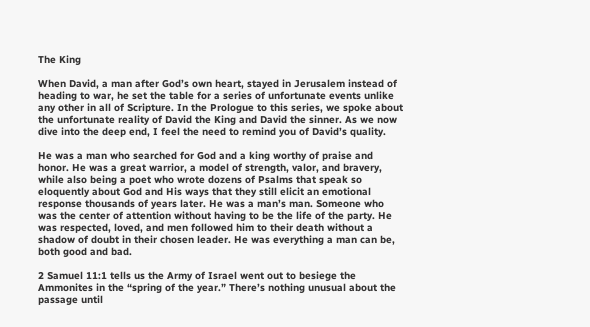The King

When David, a man after God’s own heart, stayed in Jerusalem instead of heading to war, he set the table for a series of unfortunate events unlike any other in all of Scripture. In the Prologue to this series, we spoke about the unfortunate reality of David the King and David the sinner. As we now dive into the deep end, I feel the need to remind you of David’s quality.

He was a man who searched for God and a king worthy of praise and honor. He was a great warrior, a model of strength, valor, and bravery, while also being a poet who wrote dozens of Psalms that speak so eloquently about God and His ways that they still elicit an emotional response thousands of years later. He was a man’s man. Someone who was the center of attention without having to be the life of the party. He was respected, loved, and men followed him to their death without a shadow of doubt in their chosen leader. He was everything a man can be, both good and bad.

2 Samuel 11:1 tells us the Army of Israel went out to besiege the Ammonites in the “spring of the year.” There’s nothing unusual about the passage until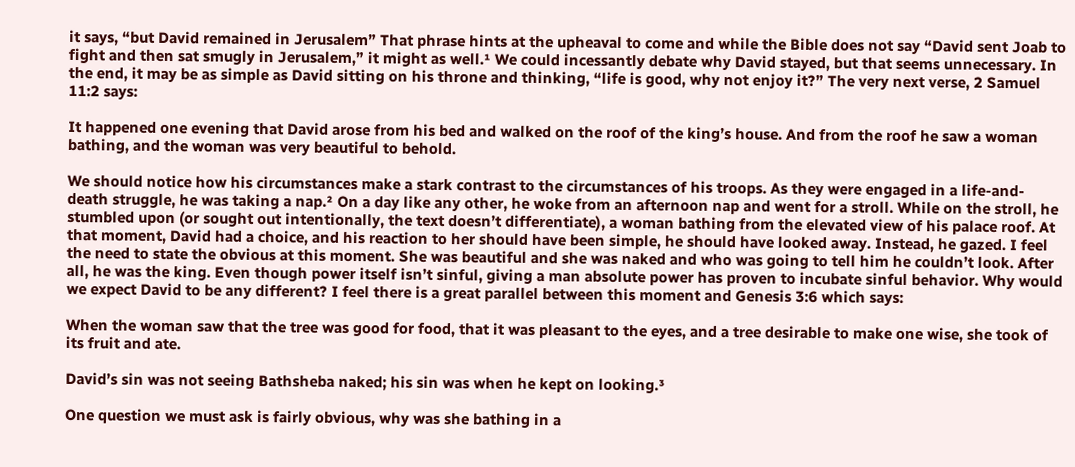it says, “but David remained in Jerusalem” That phrase hints at the upheaval to come and while the Bible does not say “David sent Joab to fight and then sat smugly in Jerusalem,” it might as well.¹ We could incessantly debate why David stayed, but that seems unnecessary. In the end, it may be as simple as David sitting on his throne and thinking, “life is good, why not enjoy it?” The very next verse, 2 Samuel 11:2 says:

It happened one evening that David arose from his bed and walked on the roof of the king’s house. And from the roof he saw a woman bathing, and the woman was very beautiful to behold.

We should notice how his circumstances make a stark contrast to the circumstances of his troops. As they were engaged in a life-and-death struggle, he was taking a nap.² On a day like any other, he woke from an afternoon nap and went for a stroll. While on the stroll, he stumbled upon (or sought out intentionally, the text doesn’t differentiate), a woman bathing from the elevated view of his palace roof. At that moment, David had a choice, and his reaction to her should have been simple, he should have looked away. Instead, he gazed. I feel the need to state the obvious at this moment. She was beautiful and she was naked and who was going to tell him he couldn’t look. After all, he was the king. Even though power itself isn’t sinful, giving a man absolute power has proven to incubate sinful behavior. Why would we expect David to be any different? I feel there is a great parallel between this moment and Genesis 3:6 which says:

When the woman saw that the tree was good for food, that it was pleasant to the eyes, and a tree desirable to make one wise, she took of its fruit and ate.

David’s sin was not seeing Bathsheba naked; his sin was when he kept on looking.³

One question we must ask is fairly obvious, why was she bathing in a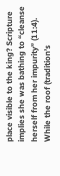place visible to the king? Scripture implies she was bathing to “cleanse herself from her impurity” (11:4). While the roof (tradition’s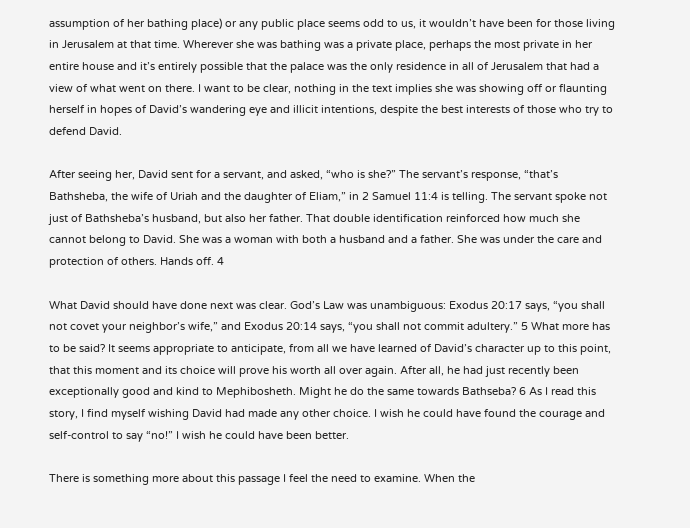assumption of her bathing place) or any public place seems odd to us, it wouldn’t have been for those living in Jerusalem at that time. Wherever she was bathing was a private place, perhaps the most private in her entire house and it’s entirely possible that the palace was the only residence in all of Jerusalem that had a view of what went on there. I want to be clear, nothing in the text implies she was showing off or flaunting herself in hopes of David’s wandering eye and illicit intentions, despite the best interests of those who try to defend David.

After seeing her, David sent for a servant, and asked, “who is she?” The servant’s response, “that’s Bathsheba, the wife of Uriah and the daughter of Eliam,” in 2 Samuel 11:4 is telling. The servant spoke not just of Bathsheba’s husband, but also her father. That double identification reinforced how much she cannot belong to David. She was a woman with both a husband and a father. She was under the care and protection of others. Hands off. 4

What David should have done next was clear. God’s Law was unambiguous: Exodus 20:17 says, “you shall not covet your neighbor’s wife,” and Exodus 20:14 says, “you shall not commit adultery.” 5 What more has to be said? It seems appropriate to anticipate, from all we have learned of David’s character up to this point, that this moment and its choice will prove his worth all over again. After all, he had just recently been exceptionally good and kind to Mephibosheth. Might he do the same towards Bathseba? 6 As I read this story, I find myself wishing David had made any other choice. I wish he could have found the courage and self-control to say “no!” I wish he could have been better.

There is something more about this passage I feel the need to examine. When the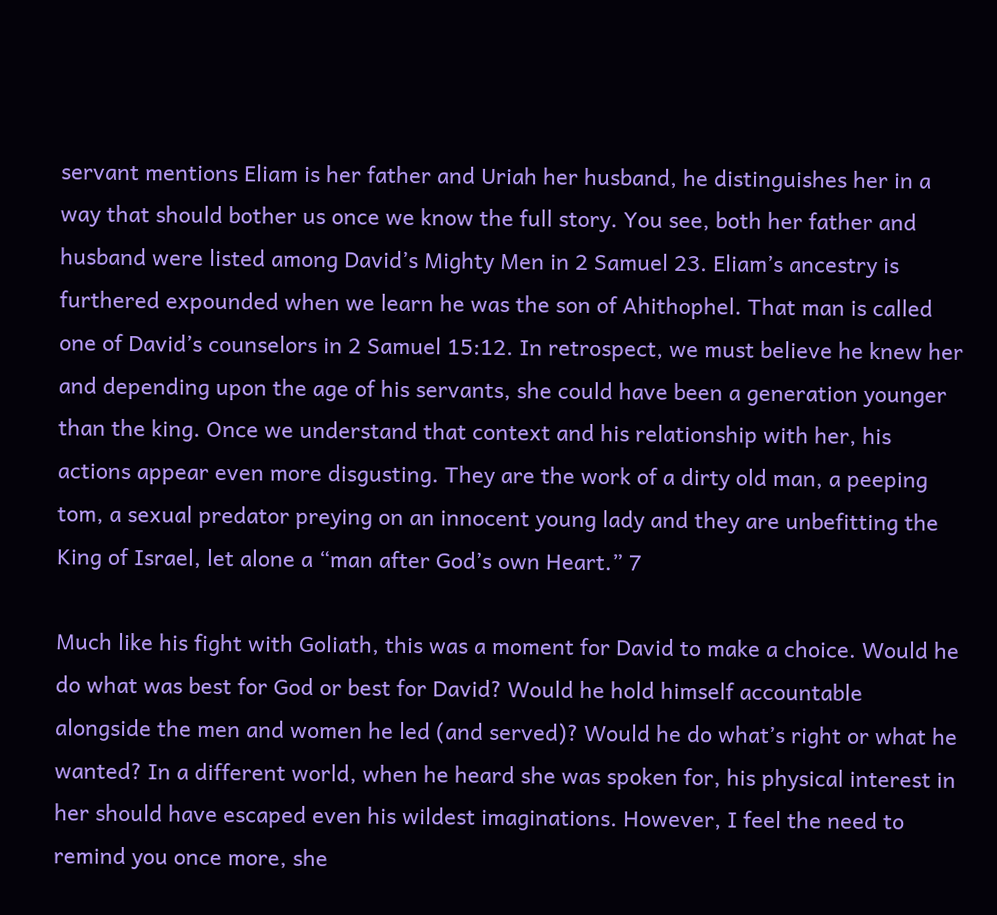servant mentions Eliam is her father and Uriah her husband, he distinguishes her in a way that should bother us once we know the full story. You see, both her father and husband were listed among David’s Mighty Men in 2 Samuel 23. Eliam’s ancestry is furthered expounded when we learn he was the son of Ahithophel. That man is called one of David’s counselors in 2 Samuel 15:12. In retrospect, we must believe he knew her and depending upon the age of his servants, she could have been a generation younger than the king. Once we understand that context and his relationship with her, his actions appear even more disgusting. They are the work of a dirty old man, a peeping tom, a sexual predator preying on an innocent young lady and they are unbefitting the King of Israel, let alone a “man after God’s own Heart.” 7

Much like his fight with Goliath, this was a moment for David to make a choice. Would he do what was best for God or best for David? Would he hold himself accountable alongside the men and women he led (and served)? Would he do what’s right or what he wanted? In a different world, when he heard she was spoken for, his physical interest in her should have escaped even his wildest imaginations. However, I feel the need to remind you once more, she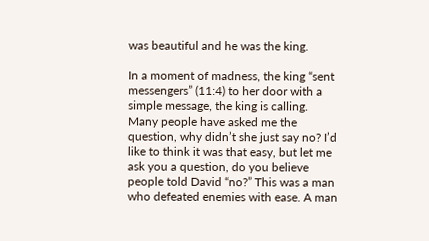was beautiful and he was the king.

In a moment of madness, the king “sent messengers” (11:4) to her door with a simple message, the king is calling. Many people have asked me the question, why didn’t she just say no? I’d like to think it was that easy, but let me ask you a question, do you believe people told David “no?” This was a man who defeated enemies with ease. A man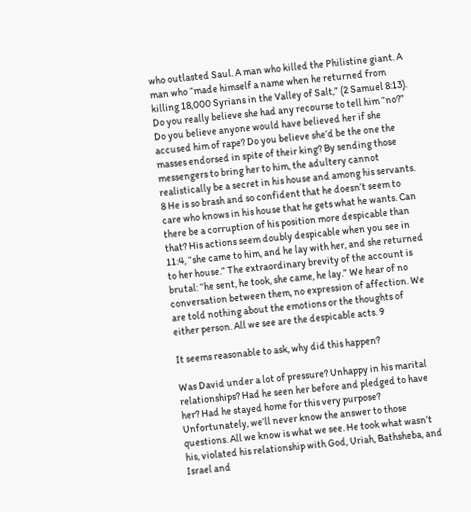who outlasted Saul. A man who killed the Philistine giant. A man who “made himself a name when he returned from killing 18,000 Syrians in the Valley of Salt,” (2 Samuel 8:13). Do you really believe she had any recourse to tell him “no?” Do you believe anyone would have believed her if she accused him of rape? Do you believe she’d be the one the masses endorsed in spite of their king? By sending those messengers to bring her to him, the adultery cannot realistically be a secret in his house and among his servants. 8 He is so brash and so confident that he doesn’t seem to care who knows in his house that he gets what he wants. Can there be a corruption of his position more despicable than that? His actions seem doubly despicable when you see in 11:4, “she came to him, and he lay with her, and she returned to her house.” The extraordinary brevity of the account is brutal: “he sent, he took, she came, he lay.” We hear of no conversation between them, no expression of affection. We are told nothing about the emotions or the thoughts of either person. All we see are the despicable acts. 9

It seems reasonable to ask, why did this happen?

Was David under a lot of pressure? Unhappy in his marital relationships? Had he seen her before and pledged to have her? Had he stayed home for this very purpose? Unfortunately, we’ll never know the answer to those questions. All we know is what we see. He took what wasn’t his, violated his relationship with God, Uriah, Bathsheba, and Israel and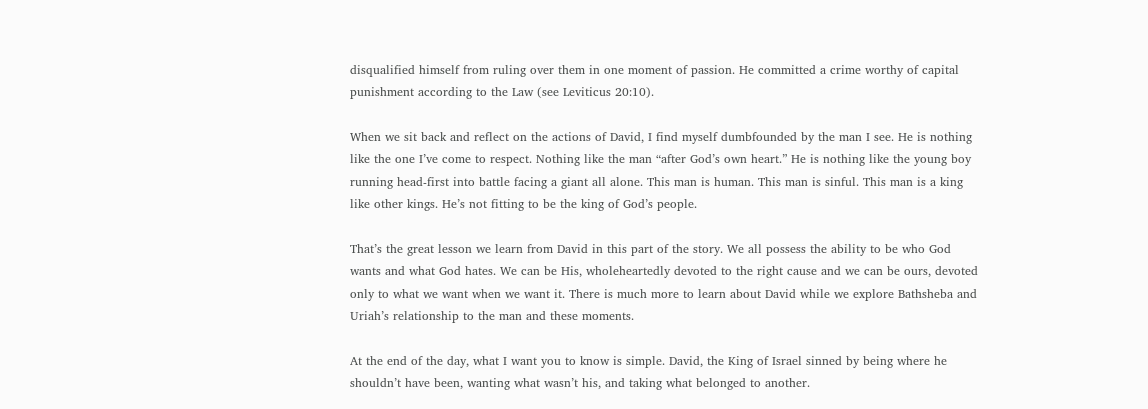disqualified himself from ruling over them in one moment of passion. He committed a crime worthy of capital punishment according to the Law (see Leviticus 20:10).

When we sit back and reflect on the actions of David, I find myself dumbfounded by the man I see. He is nothing like the one I’ve come to respect. Nothing like the man “after God’s own heart.” He is nothing like the young boy running head-first into battle facing a giant all alone. This man is human. This man is sinful. This man is a king like other kings. He’s not fitting to be the king of God’s people.

That’s the great lesson we learn from David in this part of the story. We all possess the ability to be who God wants and what God hates. We can be His, wholeheartedly devoted to the right cause and we can be ours, devoted only to what we want when we want it. There is much more to learn about David while we explore Bathsheba and Uriah’s relationship to the man and these moments.

At the end of the day, what I want you to know is simple. David, the King of Israel sinned by being where he shouldn’t have been, wanting what wasn’t his, and taking what belonged to another.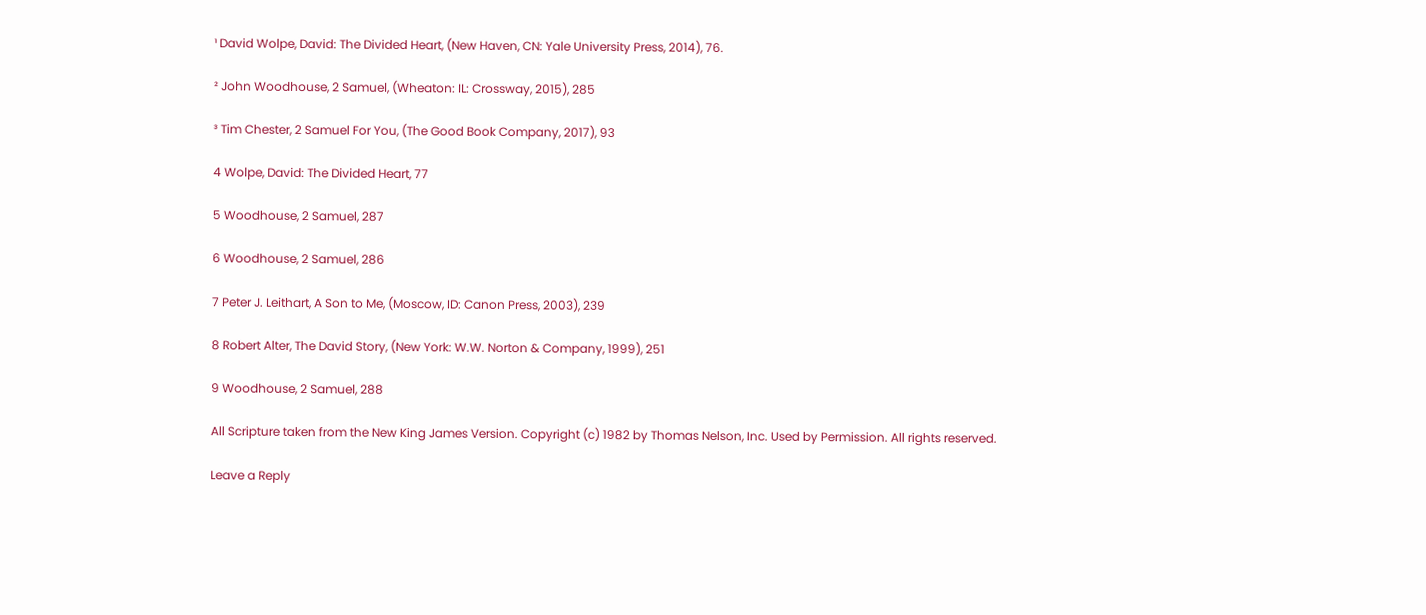¹ David Wolpe, David: The Divided Heart, (New Haven, CN: Yale University Press, 2014), 76.

² John Woodhouse, 2 Samuel, (Wheaton: IL: Crossway, 2015), 285

³ Tim Chester, 2 Samuel For You, (The Good Book Company, 2017), 93

4 Wolpe, David: The Divided Heart, 77

5 Woodhouse, 2 Samuel, 287

6 Woodhouse, 2 Samuel, 286

7 Peter J. Leithart, A Son to Me, (Moscow, ID: Canon Press, 2003), 239

8 Robert Alter, The David Story, (New York: W.W. Norton & Company, 1999), 251

9 Woodhouse, 2 Samuel, 288

All Scripture taken from the New King James Version. Copyright (c) 1982 by Thomas Nelson, Inc. Used by Permission. All rights reserved.

Leave a Reply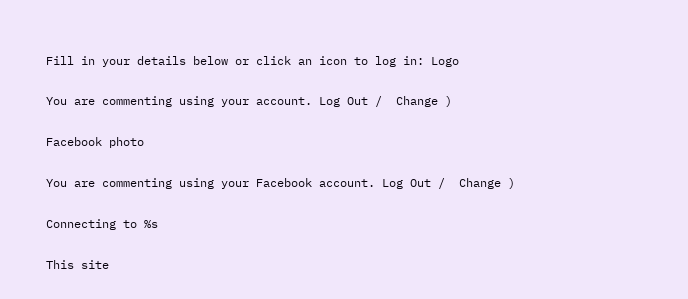Fill in your details below or click an icon to log in: Logo

You are commenting using your account. Log Out /  Change )

Facebook photo

You are commenting using your Facebook account. Log Out /  Change )

Connecting to %s

This site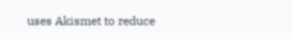uses Akismet to reduce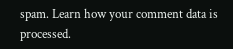spam. Learn how your comment data is processed.